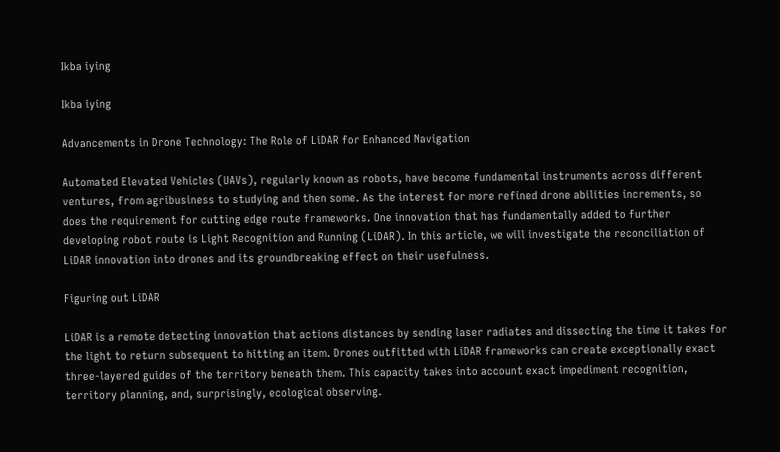Ikba iying

Ikba iying

Advancements in Drone Technology: The Role of LiDAR for Enhanced Navigation

Automated Elevated Vehicles (UAVs), regularly known as robots, have become fundamental instruments across different ventures, from agribusiness to studying and then some. As the interest for more refined drone abilities increments, so does the requirement for cutting edge route frameworks. One innovation that has fundamentally added to further developing robot route is Light Recognition and Running (LiDAR). In this article, we will investigate the reconciliation of LiDAR innovation into drones and its groundbreaking effect on their usefulness.

Figuring out LiDAR

LiDAR is a remote detecting innovation that actions distances by sending laser radiates and dissecting the time it takes for the light to return subsequent to hitting an item. Drones outfitted with LiDAR frameworks can create exceptionally exact three-layered guides of the territory beneath them. This capacity takes into account exact impediment recognition, territory planning, and, surprisingly, ecological observing.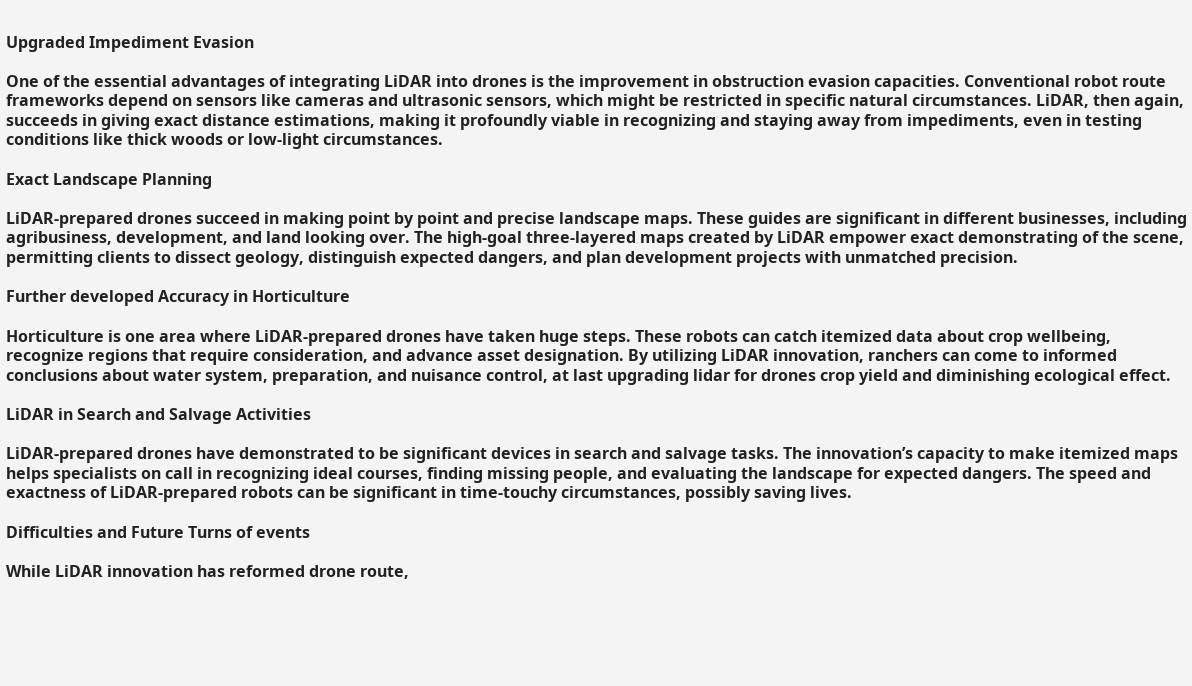Upgraded Impediment Evasion

One of the essential advantages of integrating LiDAR into drones is the improvement in obstruction evasion capacities. Conventional robot route frameworks depend on sensors like cameras and ultrasonic sensors, which might be restricted in specific natural circumstances. LiDAR, then again, succeeds in giving exact distance estimations, making it profoundly viable in recognizing and staying away from impediments, even in testing conditions like thick woods or low-light circumstances.

Exact Landscape Planning

LiDAR-prepared drones succeed in making point by point and precise landscape maps. These guides are significant in different businesses, including agribusiness, development, and land looking over. The high-goal three-layered maps created by LiDAR empower exact demonstrating of the scene, permitting clients to dissect geology, distinguish expected dangers, and plan development projects with unmatched precision.

Further developed Accuracy in Horticulture

Horticulture is one area where LiDAR-prepared drones have taken huge steps. These robots can catch itemized data about crop wellbeing, recognize regions that require consideration, and advance asset designation. By utilizing LiDAR innovation, ranchers can come to informed conclusions about water system, preparation, and nuisance control, at last upgrading lidar for drones crop yield and diminishing ecological effect.

LiDAR in Search and Salvage Activities

LiDAR-prepared drones have demonstrated to be significant devices in search and salvage tasks. The innovation’s capacity to make itemized maps helps specialists on call in recognizing ideal courses, finding missing people, and evaluating the landscape for expected dangers. The speed and exactness of LiDAR-prepared robots can be significant in time-touchy circumstances, possibly saving lives.

Difficulties and Future Turns of events

While LiDAR innovation has reformed drone route,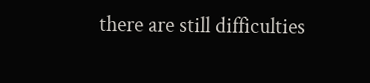there are still difficulties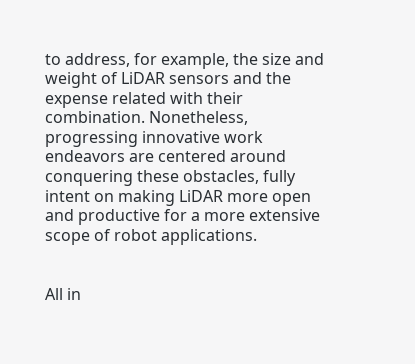to address, for example, the size and weight of LiDAR sensors and the expense related with their combination. Nonetheless, progressing innovative work endeavors are centered around conquering these obstacles, fully intent on making LiDAR more open and productive for a more extensive scope of robot applications.


All in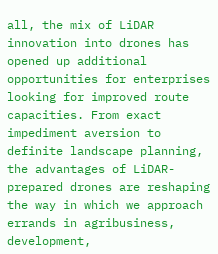all, the mix of LiDAR innovation into drones has opened up additional opportunities for enterprises looking for improved route capacities. From exact impediment aversion to definite landscape planning, the advantages of LiDAR-prepared drones are reshaping the way in which we approach errands in agribusiness, development,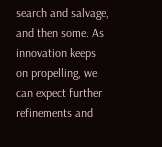search and salvage, and then some. As innovation keeps on propelling, we can expect further refinements and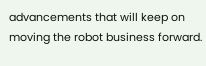advancements that will keep on moving the robot business forward.